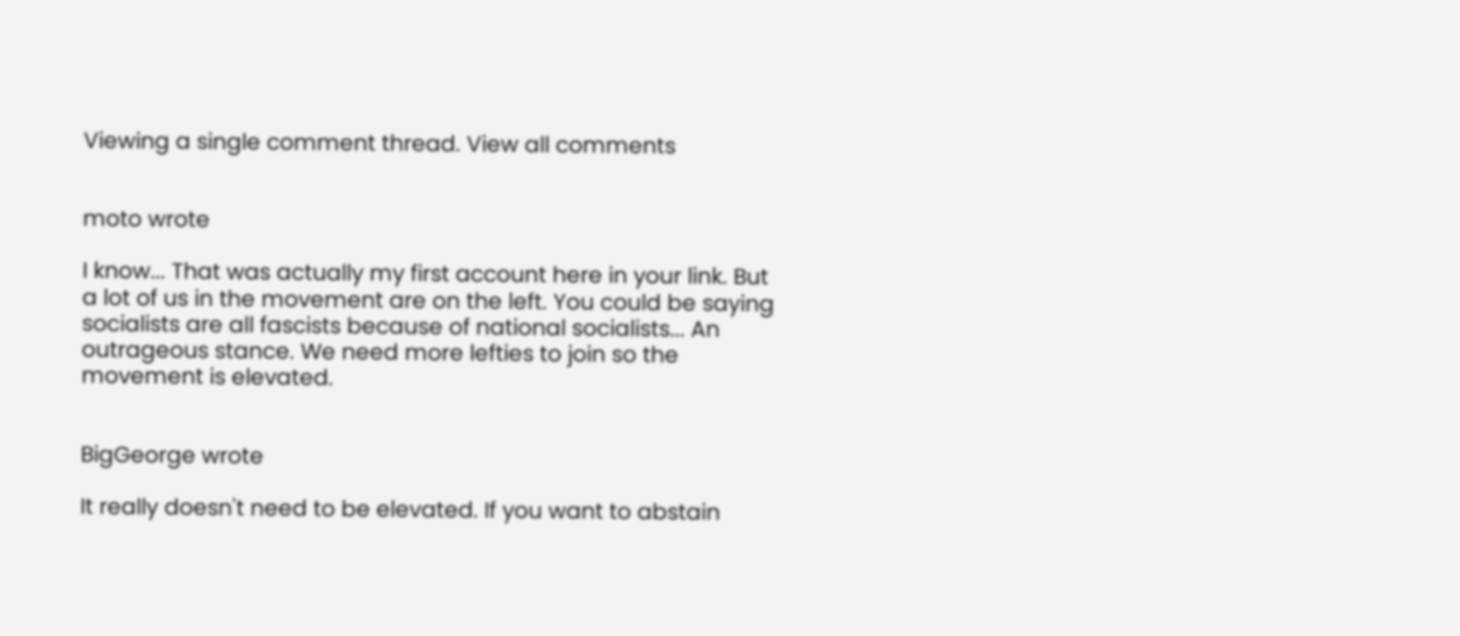Viewing a single comment thread. View all comments


moto wrote

I know... That was actually my first account here in your link. But a lot of us in the movement are on the left. You could be saying socialists are all fascists because of national socialists... An outrageous stance. We need more lefties to join so the movement is elevated.


BigGeorge wrote

It really doesn't need to be elevated. If you want to abstain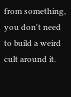from something, you don't need to build a weird cult around it.